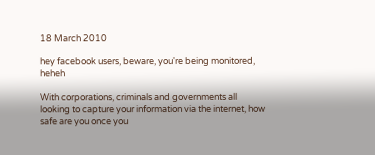18 March 2010

hey facebook users, beware, you're being monitored, heheh

With corporations, criminals and governments all looking to capture your information via the internet, how safe are you once you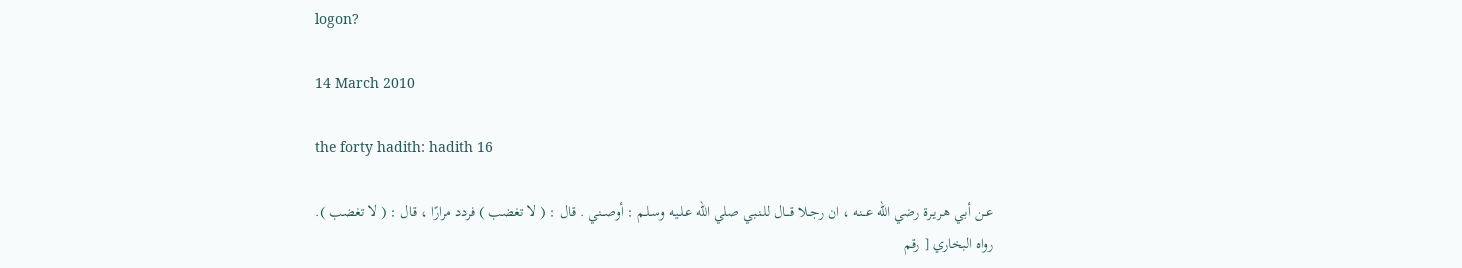logon?

14 March 2010

the forty hadith: hadith 16

عــن أبـي هـريـرة رضي الله عــنـه ، ان رجــلا قـــال للـنـبي صلي الله عـلـيـه وسـلـم : أوصــني . قال : ( لا تغضب ) فردد مرارًا ، قال : ( لا تغضب ).
رواه البخاري [ رقم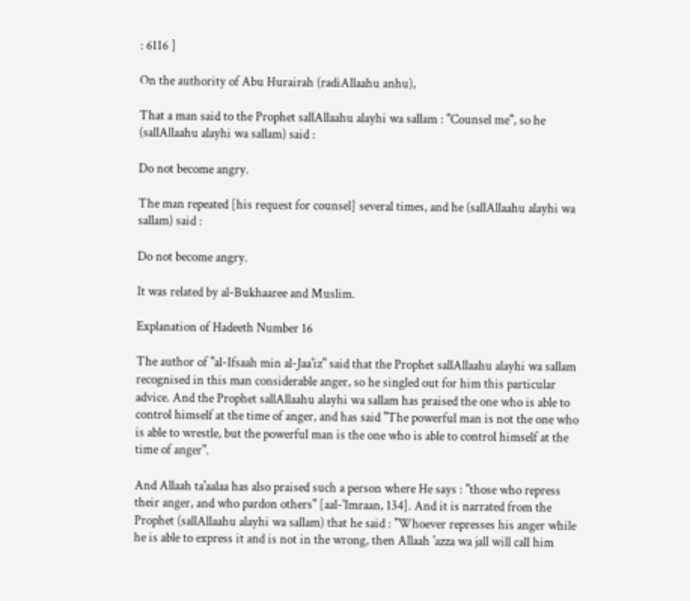: 6116 ]

On the authority of Abu Hurairah (radiAllaahu anhu),

That a man said to the Prophet sallAllaahu alayhi wa sallam : "Counsel me", so he (sallAllaahu alayhi wa sallam) said :

Do not become angry.

The man repeated [his request for counsel] several times, and he (sallAllaahu alayhi wa sallam) said :

Do not become angry.

It was related by al-Bukhaaree and Muslim.

Explanation of Hadeeth Number 16

The author of "al-Ifsaah min al-Jaa'iz" said that the Prophet sallAllaahu alayhi wa sallam recognised in this man considerable anger, so he singled out for him this particular advice. And the Prophet sallAllaahu alayhi wa sallam has praised the one who is able to control himself at the time of anger, and has said "The powerful man is not the one who is able to wrestle, but the powerful man is the one who is able to control himself at the time of anger".

And Allaah ta'aalaa has also praised such a person where He says : "those who repress their anger, and who pardon others" [aal-'Imraan, 134]. And it is narrated from the Prophet (sallAllaahu alayhi wa sallam) that he said : "Whoever represses his anger while he is able to express it and is not in the wrong, then Allaah 'azza wa jall will call him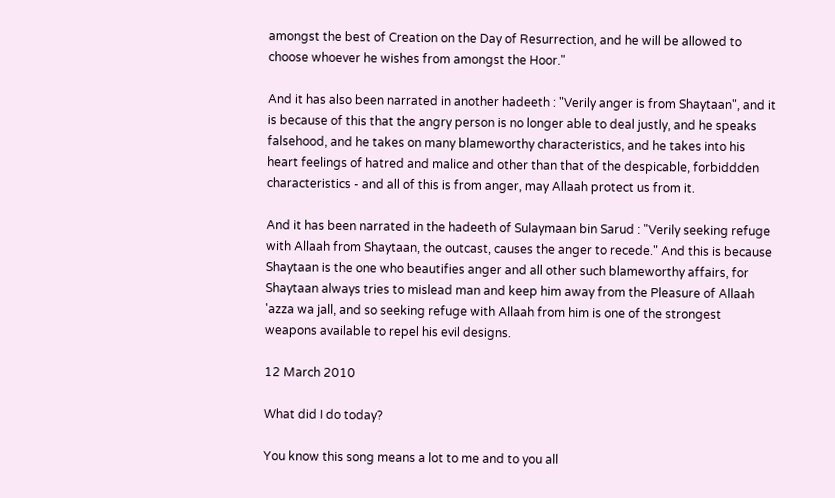amongst the best of Creation on the Day of Resurrection, and he will be allowed to choose whoever he wishes from amongst the Hoor."

And it has also been narrated in another hadeeth : "Verily anger is from Shaytaan", and it is because of this that the angry person is no longer able to deal justly, and he speaks falsehood, and he takes on many blameworthy characteristics, and he takes into his heart feelings of hatred and malice and other than that of the despicable, forbiddden characteristics - and all of this is from anger, may Allaah protect us from it.

And it has been narrated in the hadeeth of Sulaymaan bin Sarud : "Verily seeking refuge with Allaah from Shaytaan, the outcast, causes the anger to recede." And this is because Shaytaan is the one who beautifies anger and all other such blameworthy affairs, for Shaytaan always tries to mislead man and keep him away from the Pleasure of Allaah 'azza wa jall, and so seeking refuge with Allaah from him is one of the strongest weapons available to repel his evil designs.

12 March 2010

What did I do today?

You know this song means a lot to me and to you all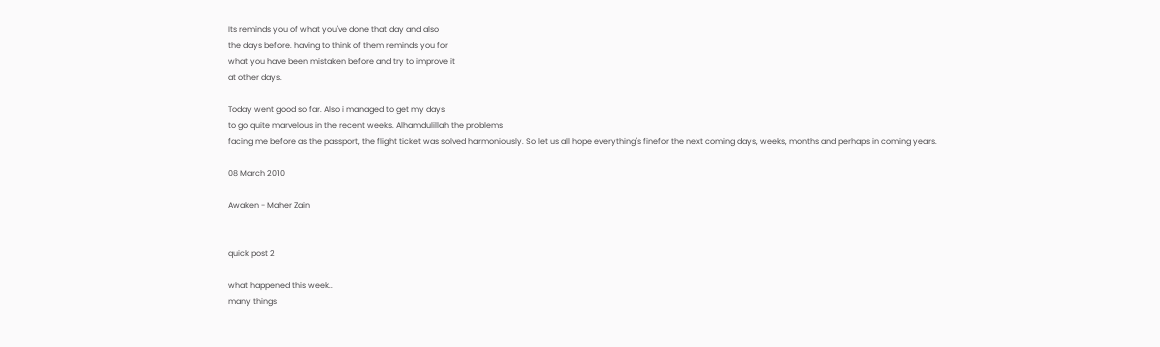Its reminds you of what you've done that day and also
the days before. having to think of them reminds you for
what you have been mistaken before and try to improve it
at other days.

Today went good so far. Also i managed to get my days
to go quite marvelous in the recent weeks. Alhamdulillah the problems
facing me before as the passport, the flight ticket was solved harmoniously. So let us all hope everything's finefor the next coming days, weeks, months and perhaps in coming years.

08 March 2010

Awaken - Maher Zain


quick post 2

what happened this week..
many things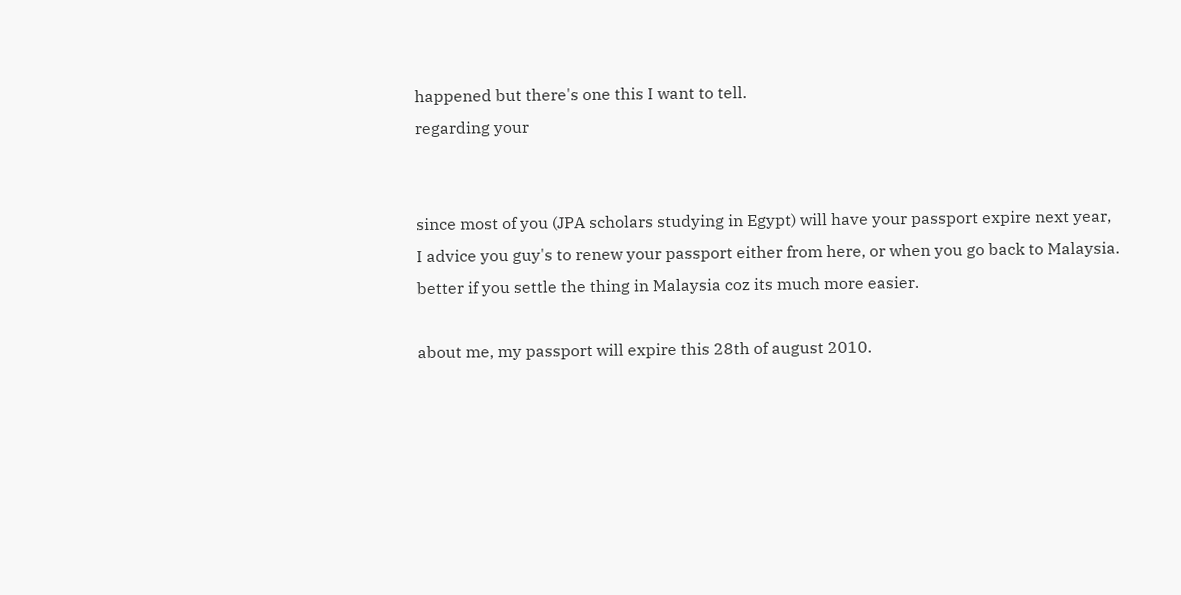happened but there's one this I want to tell.
regarding your


since most of you (JPA scholars studying in Egypt) will have your passport expire next year,
I advice you guy's to renew your passport either from here, or when you go back to Malaysia.
better if you settle the thing in Malaysia coz its much more easier.

about me, my passport will expire this 28th of august 2010.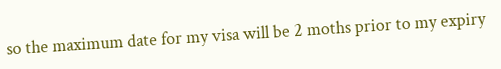so the maximum date for my visa will be 2 moths prior to my expiry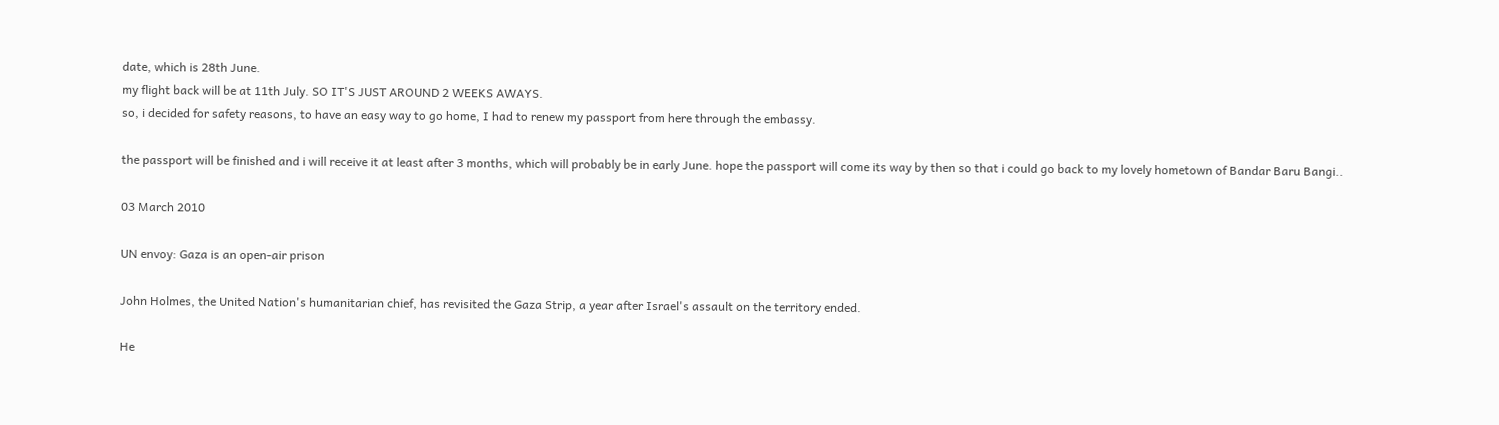date, which is 28th June.
my flight back will be at 11th July. SO IT'S JUST AROUND 2 WEEKS AWAYS.
so, i decided for safety reasons, to have an easy way to go home, I had to renew my passport from here through the embassy.

the passport will be finished and i will receive it at least after 3 months, which will probably be in early June. hope the passport will come its way by then so that i could go back to my lovely hometown of Bandar Baru Bangi..

03 March 2010

UN envoy: Gaza is an open-air prison

John Holmes, the United Nation's humanitarian chief, has revisited the Gaza Strip, a year after Israel's assault on the territory ended.

He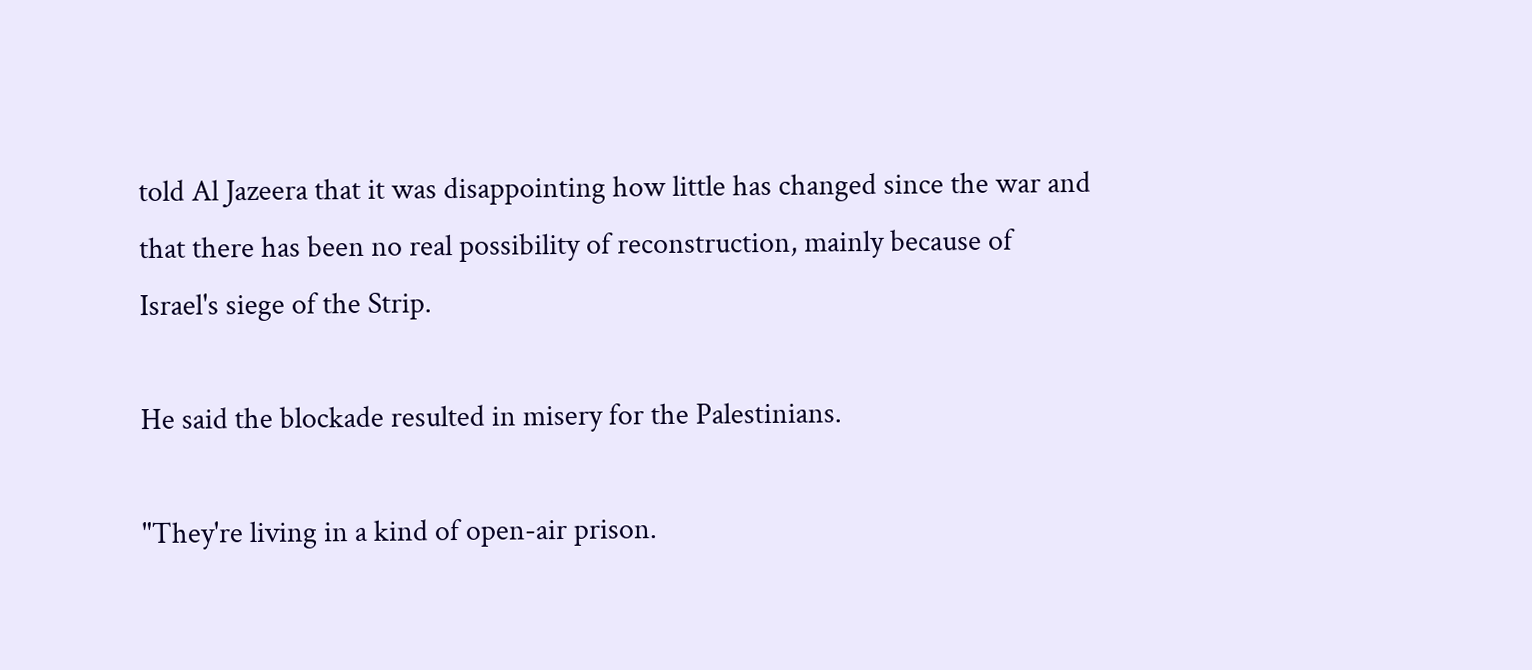told Al Jazeera that it was disappointing how little has changed since the war and that there has been no real possibility of reconstruction, mainly because of Israel's siege of the Strip.

He said the blockade resulted in misery for the Palestinians.

"They're living in a kind of open-air prison.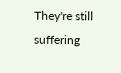They're still suffering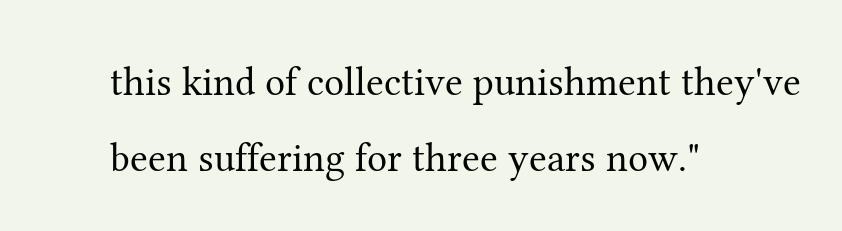this kind of collective punishment they've been suffering for three years now."